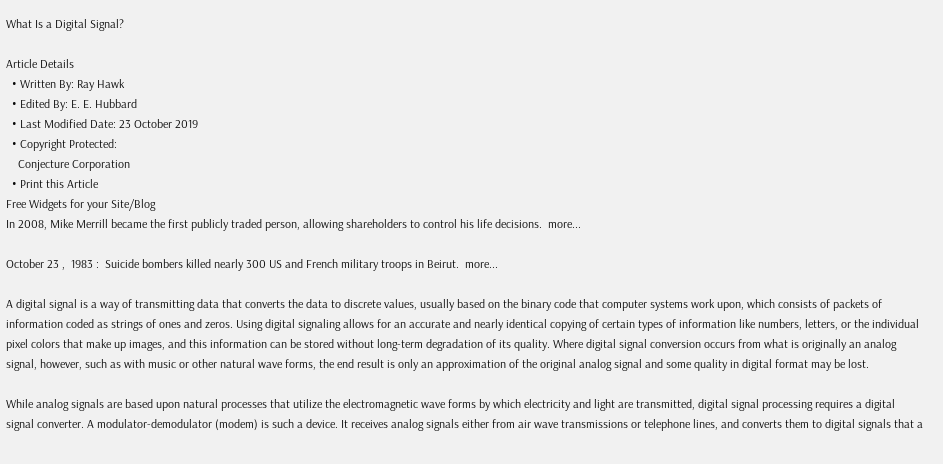What Is a Digital Signal?

Article Details
  • Written By: Ray Hawk
  • Edited By: E. E. Hubbard
  • Last Modified Date: 23 October 2019
  • Copyright Protected:
    Conjecture Corporation
  • Print this Article
Free Widgets for your Site/Blog
In 2008, Mike Merrill became the first publicly traded person, allowing shareholders to control his life decisions.  more...

October 23 ,  1983 :  Suicide bombers killed nearly 300 US and French military troops in Beirut.  more...

A digital signal is a way of transmitting data that converts the data to discrete values, usually based on the binary code that computer systems work upon, which consists of packets of information coded as strings of ones and zeros. Using digital signaling allows for an accurate and nearly identical copying of certain types of information like numbers, letters, or the individual pixel colors that make up images, and this information can be stored without long-term degradation of its quality. Where digital signal conversion occurs from what is originally an analog signal, however, such as with music or other natural wave forms, the end result is only an approximation of the original analog signal and some quality in digital format may be lost.

While analog signals are based upon natural processes that utilize the electromagnetic wave forms by which electricity and light are transmitted, digital signal processing requires a digital signal converter. A modulator-demodulator (modem) is such a device. It receives analog signals either from air wave transmissions or telephone lines, and converts them to digital signals that a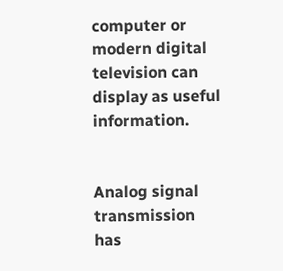computer or modern digital television can display as useful information.


Analog signal transmission has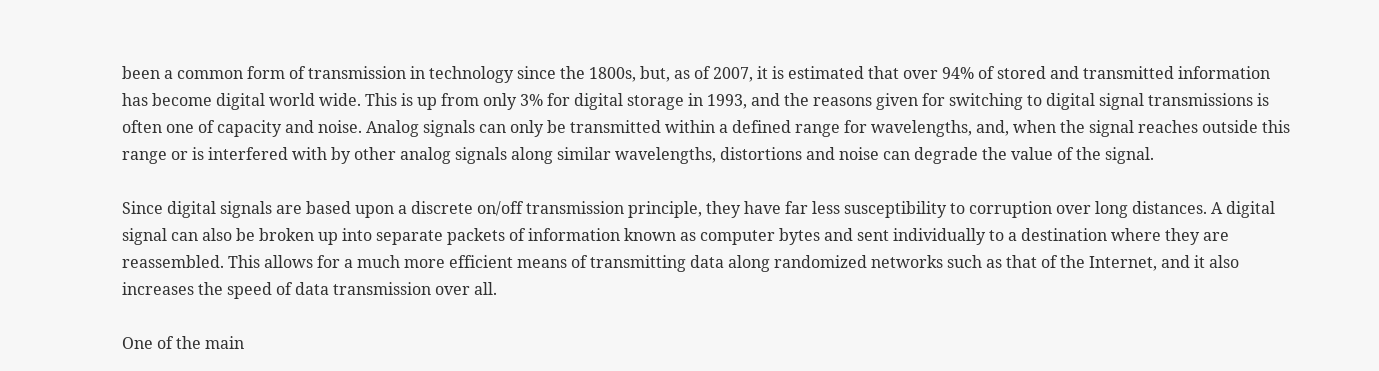been a common form of transmission in technology since the 1800s, but, as of 2007, it is estimated that over 94% of stored and transmitted information has become digital world wide. This is up from only 3% for digital storage in 1993, and the reasons given for switching to digital signal transmissions is often one of capacity and noise. Analog signals can only be transmitted within a defined range for wavelengths, and, when the signal reaches outside this range or is interfered with by other analog signals along similar wavelengths, distortions and noise can degrade the value of the signal.

Since digital signals are based upon a discrete on/off transmission principle, they have far less susceptibility to corruption over long distances. A digital signal can also be broken up into separate packets of information known as computer bytes and sent individually to a destination where they are reassembled. This allows for a much more efficient means of transmitting data along randomized networks such as that of the Internet, and it also increases the speed of data transmission over all.

One of the main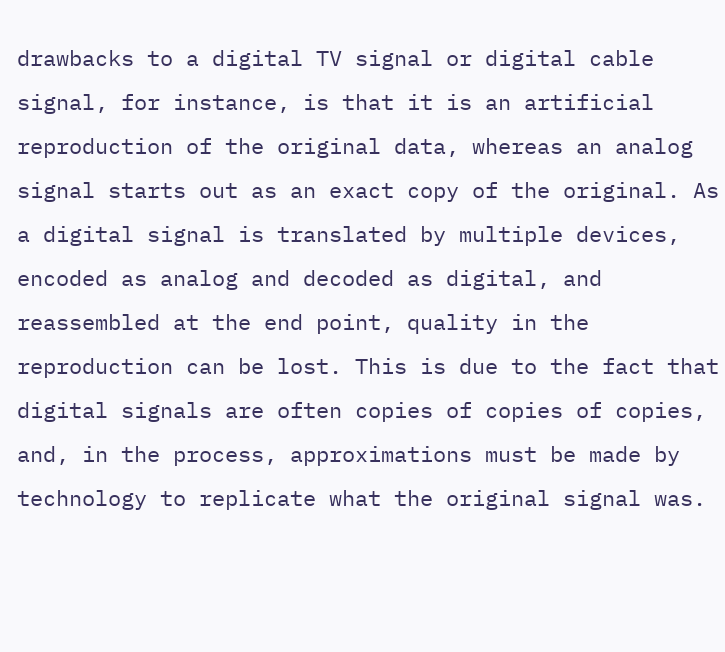drawbacks to a digital TV signal or digital cable signal, for instance, is that it is an artificial reproduction of the original data, whereas an analog signal starts out as an exact copy of the original. As a digital signal is translated by multiple devices, encoded as analog and decoded as digital, and reassembled at the end point, quality in the reproduction can be lost. This is due to the fact that digital signals are often copies of copies of copies, and, in the process, approximations must be made by technology to replicate what the original signal was.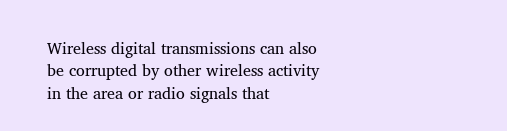Wireless digital transmissions can also be corrupted by other wireless activity in the area or radio signals that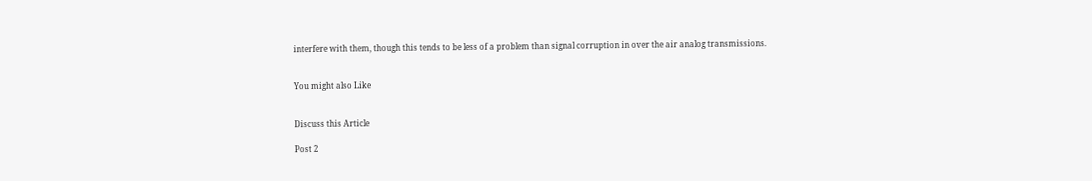interfere with them, though this tends to be less of a problem than signal corruption in over the air analog transmissions.


You might also Like


Discuss this Article

Post 2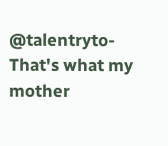@talentryto- That's what my mother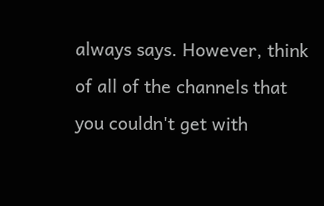always says. However, think of all of the channels that you couldn't get with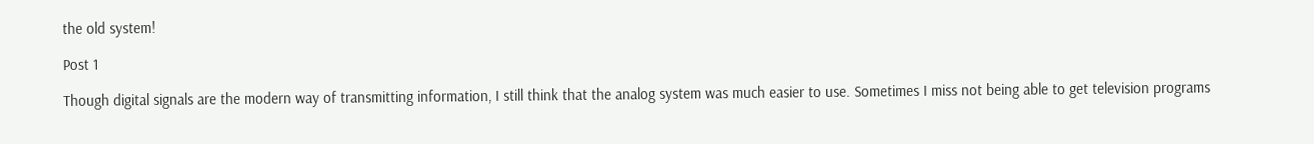the old system!

Post 1

Though digital signals are the modern way of transmitting information, I still think that the analog system was much easier to use. Sometimes I miss not being able to get television programs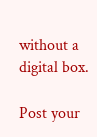without a digital box.

Post your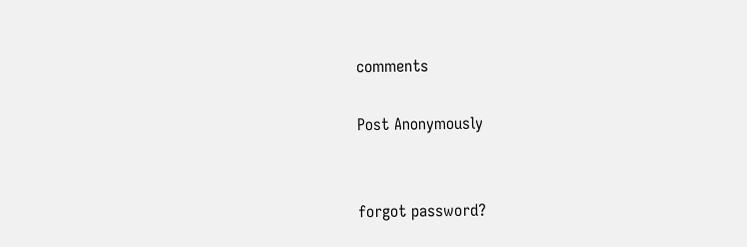comments

Post Anonymously


forgot password?